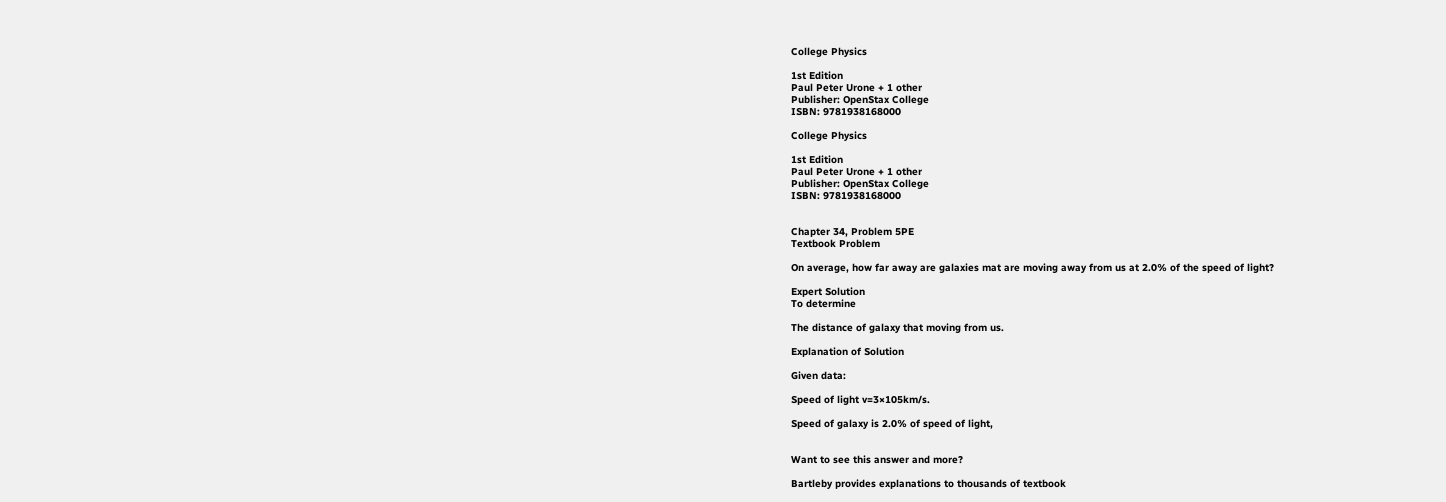College Physics

1st Edition
Paul Peter Urone + 1 other
Publisher: OpenStax College
ISBN: 9781938168000

College Physics

1st Edition
Paul Peter Urone + 1 other
Publisher: OpenStax College
ISBN: 9781938168000


Chapter 34, Problem 5PE
Textbook Problem

On average, how far away are galaxies mat are moving away from us at 2.0% of the speed of light?

Expert Solution
To determine

The distance of galaxy that moving from us.

Explanation of Solution

Given data:

Speed of light v=3×105km/s.

Speed of galaxy is 2.0% of speed of light,


Want to see this answer and more?

Bartleby provides explanations to thousands of textbook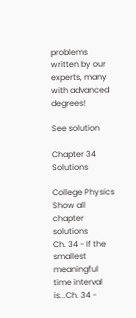problems written by our experts, many with advanced degrees!

See solution

Chapter 34 Solutions

College Physics
Show all chapter solutions
Ch. 34 - If the smallest meaningful time interval is...Ch. 34 -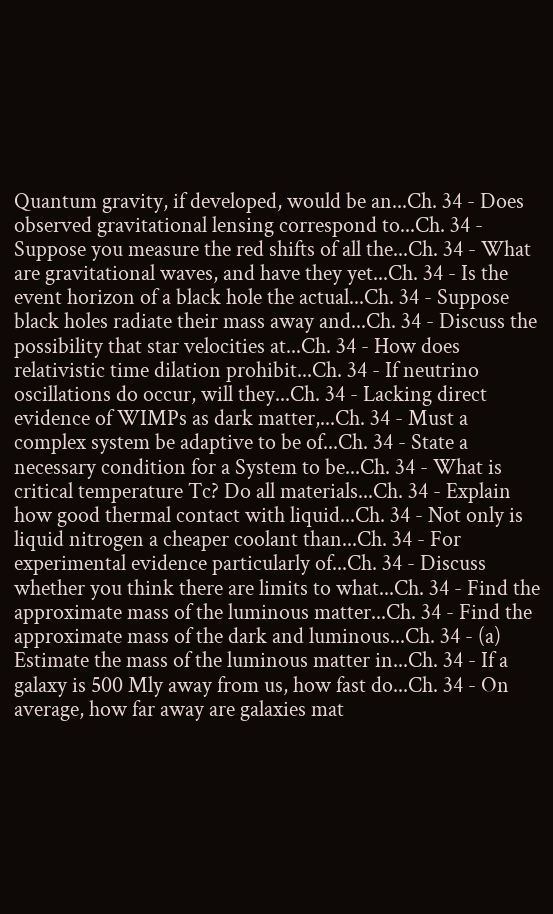Quantum gravity, if developed, would be an...Ch. 34 - Does observed gravitational lensing correspond to...Ch. 34 - Suppose you measure the red shifts of all the...Ch. 34 - What are gravitational waves, and have they yet...Ch. 34 - Is the event horizon of a black hole the actual...Ch. 34 - Suppose black holes radiate their mass away and...Ch. 34 - Discuss the possibility that star velocities at...Ch. 34 - How does relativistic time dilation prohibit...Ch. 34 - If neutrino oscillations do occur, will they...Ch. 34 - Lacking direct evidence of WIMPs as dark matter,...Ch. 34 - Must a complex system be adaptive to be of...Ch. 34 - State a necessary condition for a System to be...Ch. 34 - What is critical temperature Tc? Do all materials...Ch. 34 - Explain how good thermal contact with liquid...Ch. 34 - Not only is liquid nitrogen a cheaper coolant than...Ch. 34 - For experimental evidence particularly of...Ch. 34 - Discuss whether you think there are limits to what...Ch. 34 - Find the approximate mass of the luminous matter...Ch. 34 - Find the approximate mass of the dark and luminous...Ch. 34 - (a) Estimate the mass of the luminous matter in...Ch. 34 - If a galaxy is 500 Mly away from us, how fast do...Ch. 34 - On average, how far away are galaxies mat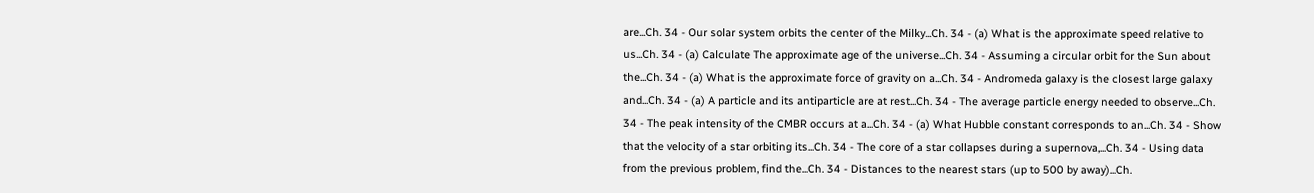are...Ch. 34 - Our solar system orbits the center of the Milky...Ch. 34 - (a) What is the approximate speed relative to us...Ch. 34 - (a) Calculate The approximate age of the universe...Ch. 34 - Assuming a circular orbit for the Sun about the...Ch. 34 - (a) What is the approximate force of gravity on a...Ch. 34 - Andromeda galaxy is the closest large galaxy and...Ch. 34 - (a) A particle and its antiparticle are at rest...Ch. 34 - The average particle energy needed to observe...Ch. 34 - The peak intensity of the CMBR occurs at a...Ch. 34 - (a) What Hubble constant corresponds to an...Ch. 34 - Show that the velocity of a star orbiting its...Ch. 34 - The core of a star collapses during a supernova,...Ch. 34 - Using data from the previous problem, find the...Ch. 34 - Distances to the nearest stars (up to 500 by away)...Ch.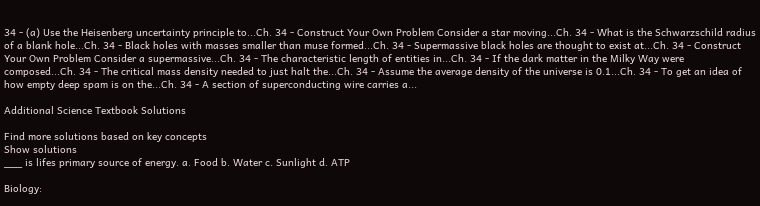34 - (a) Use the Heisenberg uncertainty principle to...Ch. 34 - Construct Your Own Problem Consider a star moving...Ch. 34 - What is the Schwarzschild radius of a blank hole...Ch. 34 - Black holes with masses smaller than muse formed...Ch. 34 - Supermassive black holes are thought to exist at...Ch. 34 - Construct Your Own Problem Consider a supermassive...Ch. 34 - The characteristic length of entities in...Ch. 34 - If the dark matter in the Milky Way were composed...Ch. 34 - The critical mass density needed to just halt the...Ch. 34 - Assume the average density of the universe is 0.1...Ch. 34 - To get an idea of how empty deep spam is on the...Ch. 34 - A section of superconducting wire carries a...

Additional Science Textbook Solutions

Find more solutions based on key concepts
Show solutions
___ is lifes primary source of energy. a. Food b. Water c. Sunlight d. ATP

Biology: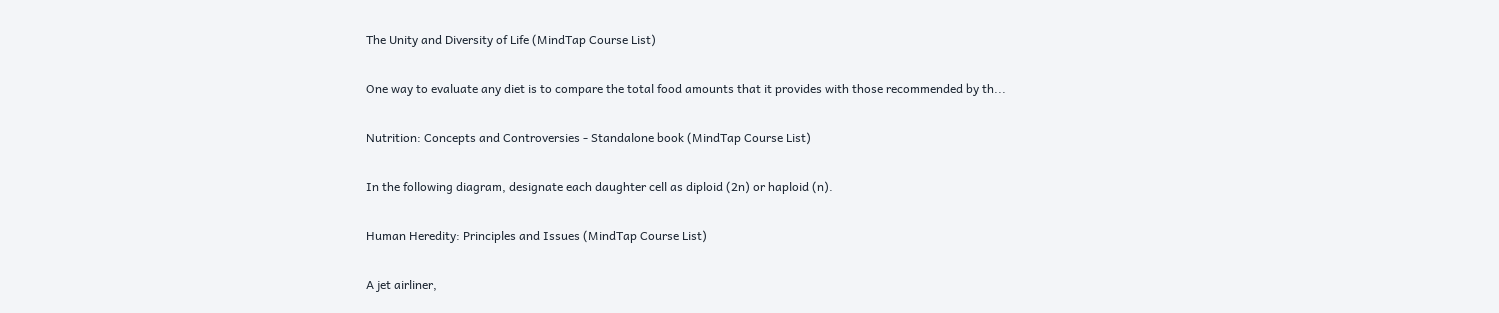The Unity and Diversity of Life (MindTap Course List)

One way to evaluate any diet is to compare the total food amounts that it provides with those recommended by th...

Nutrition: Concepts and Controversies - Standalone book (MindTap Course List)

In the following diagram, designate each daughter cell as diploid (2n) or haploid (n).

Human Heredity: Principles and Issues (MindTap Course List)

A jet airliner,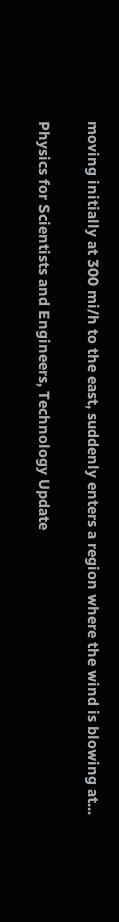moving initially at 300 mi/h to the east, suddenly enters a region where the wind is blowing at...

Physics for Scientists and Engineers, Technology Update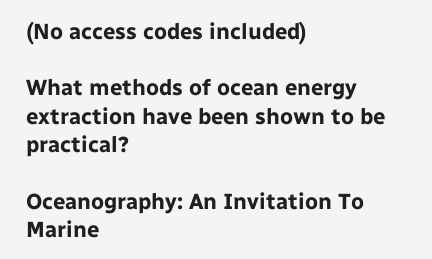(No access codes included)

What methods of ocean energy extraction have been shown to be practical?

Oceanography: An Invitation To Marine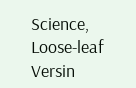Science, Loose-leaf Versin